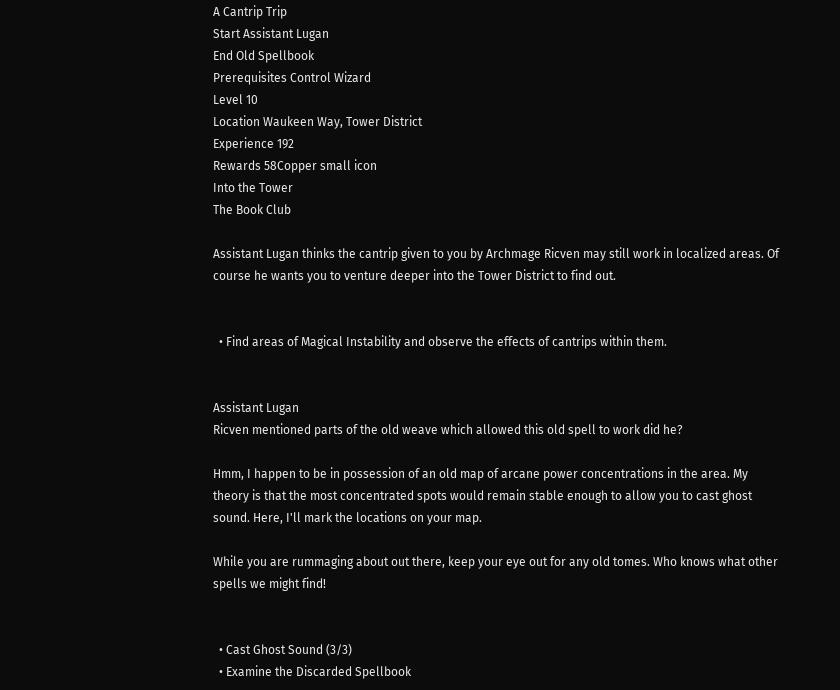A Cantrip Trip
Start Assistant Lugan
End Old Spellbook
Prerequisites Control Wizard
Level 10
Location Waukeen Way, Tower District
Experience 192
Rewards 58Copper small icon
Into the Tower
The Book Club

Assistant Lugan thinks the cantrip given to you by Archmage Ricven may still work in localized areas. Of course he wants you to venture deeper into the Tower District to find out.


  • Find areas of Magical Instability and observe the effects of cantrips within them.


Assistant Lugan
Ricven mentioned parts of the old weave which allowed this old spell to work did he?

Hmm, I happen to be in possession of an old map of arcane power concentrations in the area. My theory is that the most concentrated spots would remain stable enough to allow you to cast ghost sound. Here, I'll mark the locations on your map.

While you are rummaging about out there, keep your eye out for any old tomes. Who knows what other spells we might find!


  • Cast Ghost Sound (3/3)
  • Examine the Discarded Spellbook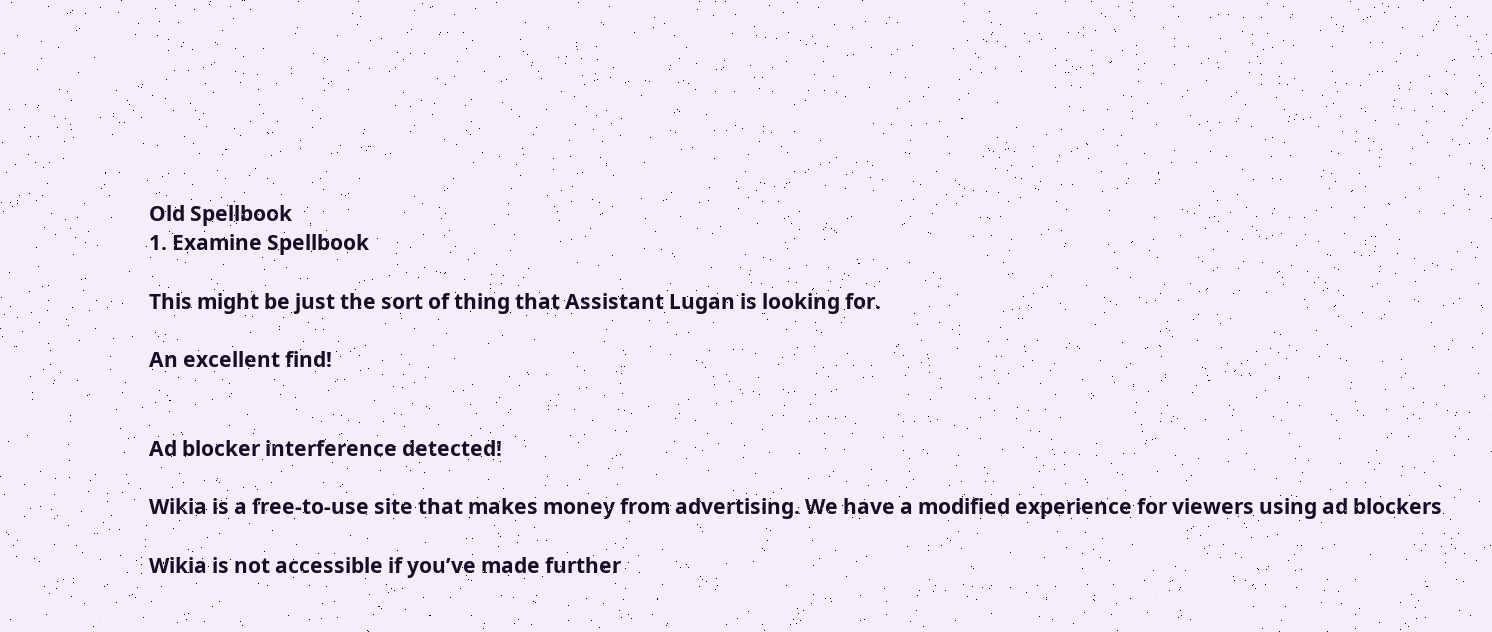Old Spellbook
1. Examine Spellbook

This might be just the sort of thing that Assistant Lugan is looking for.

An excellent find!


Ad blocker interference detected!

Wikia is a free-to-use site that makes money from advertising. We have a modified experience for viewers using ad blockers

Wikia is not accessible if you’ve made further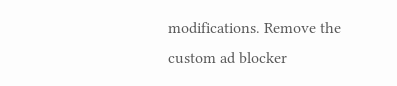modifications. Remove the custom ad blocker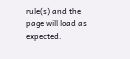rule(s) and the page will load as expected.